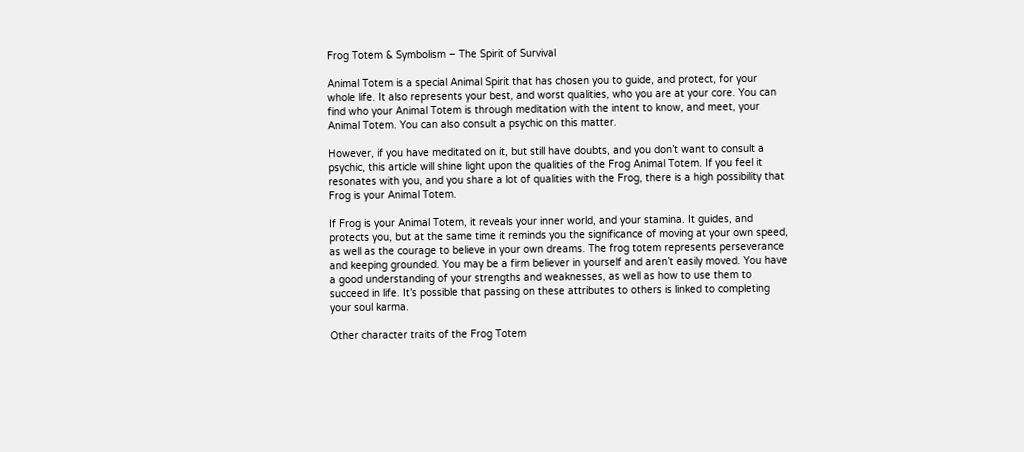Frog Totem & Symbolism – The Spirit of Survival

Animal Totem is a special Animal Spirit that has chosen you to guide, and protect, for your whole life. It also represents your best, and worst qualities, who you are at your core. You can find who your Animal Totem is through meditation with the intent to know, and meet, your Animal Totem. You can also consult a psychic on this matter.

However, if you have meditated on it, but still have doubts, and you don’t want to consult a psychic, this article will shine light upon the qualities of the Frog Animal Totem. If you feel it resonates with you, and you share a lot of qualities with the Frog, there is a high possibility that Frog is your Animal Totem.

If Frog is your Animal Totem, it reveals your inner world, and your stamina. It guides, and protects you, but at the same time it reminds you the significance of moving at your own speed, as well as the courage to believe in your own dreams. The frog totem represents perseverance and keeping grounded. You may be a firm believer in yourself and aren’t easily moved. You have a good understanding of your strengths and weaknesses, as well as how to use them to succeed in life. It’s possible that passing on these attributes to others is linked to completing your soul karma.

Other character traits of the Frog Totem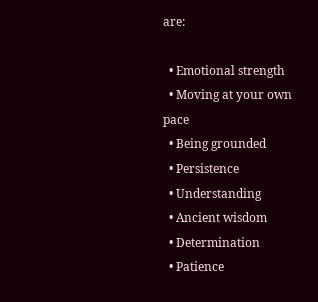are:

  • Emotional strength
  • Moving at your own pace
  • Being grounded
  • Persistence
  • Understanding
  • Ancient wisdom
  • Determination
  • Patience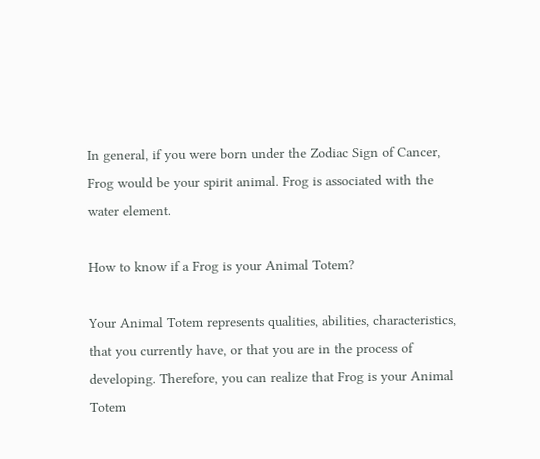In general, if you were born under the Zodiac Sign of Cancer, Frog would be your spirit animal. Frog is associated with the water element.

How to know if a Frog is your Animal Totem?

Your Animal Totem represents qualities, abilities, characteristics, that you currently have, or that you are in the process of developing. Therefore, you can realize that Frog is your Animal Totem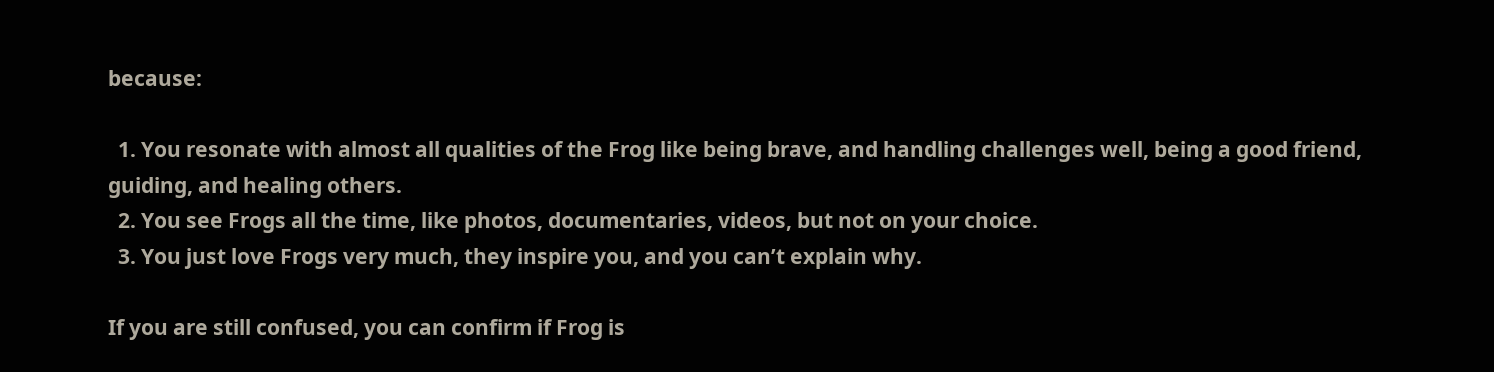because:

  1. You resonate with almost all qualities of the Frog like being brave, and handling challenges well, being a good friend, guiding, and healing others.
  2. You see Frogs all the time, like photos, documentaries, videos, but not on your choice.
  3. You just love Frogs very much, they inspire you, and you can’t explain why.

If you are still confused, you can confirm if Frog is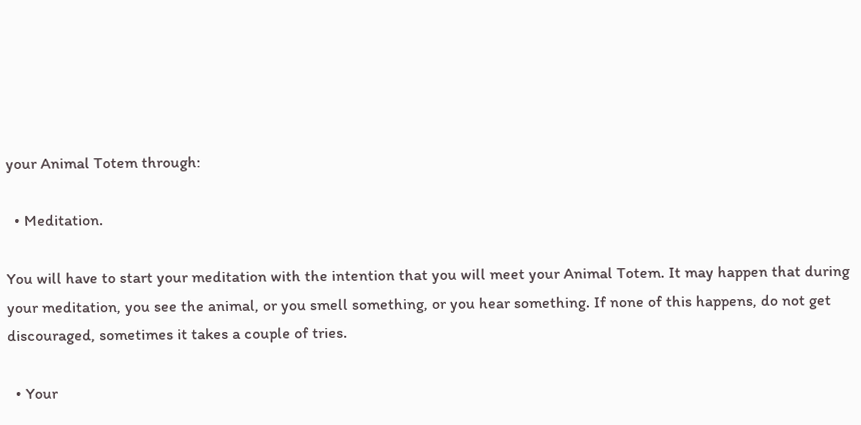your Animal Totem through:

  • Meditation.

You will have to start your meditation with the intention that you will meet your Animal Totem. It may happen that during your meditation, you see the animal, or you smell something, or you hear something. If none of this happens, do not get discouraged, sometimes it takes a couple of tries.

  • Your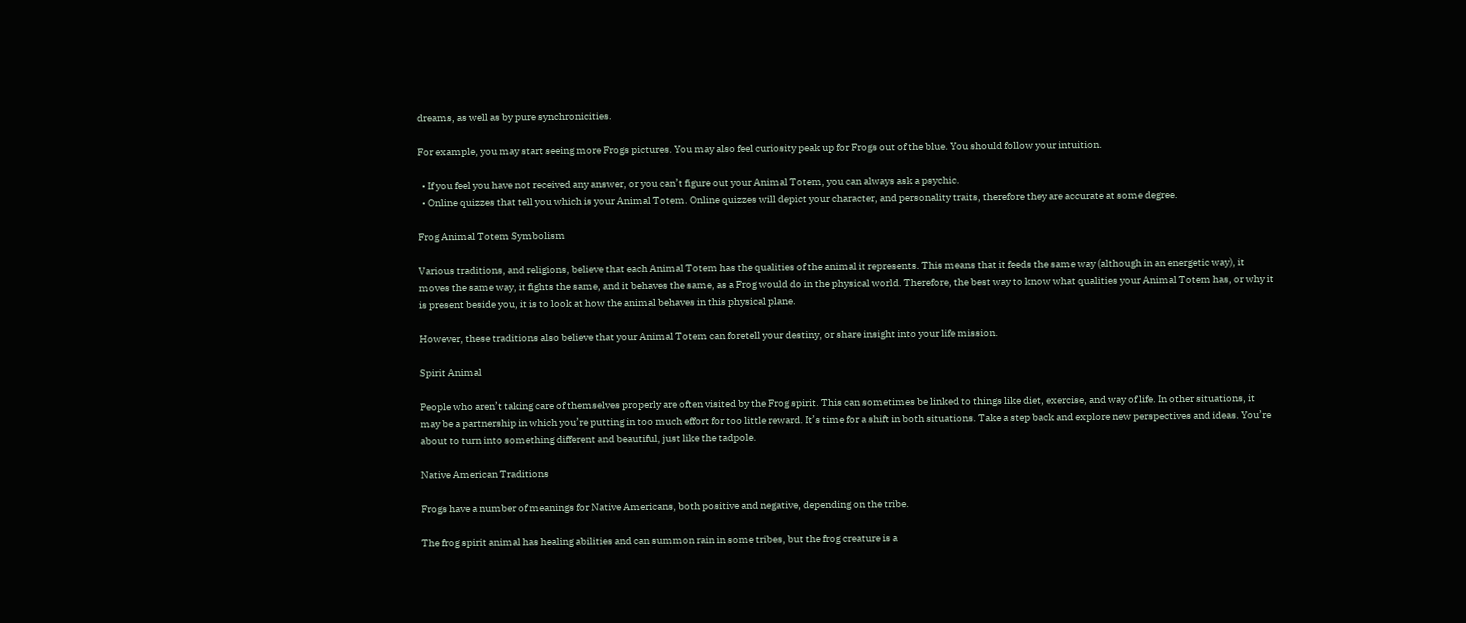dreams, as well as by pure synchronicities.

For example, you may start seeing more Frogs pictures. You may also feel curiosity peak up for Frogs out of the blue. You should follow your intuition.

  • If you feel you have not received any answer, or you can’t figure out your Animal Totem, you can always ask a psychic.
  • Online quizzes that tell you which is your Animal Totem. Online quizzes will depict your character, and personality traits, therefore they are accurate at some degree.

Frog Animal Totem Symbolism

Various traditions, and religions, believe that each Animal Totem has the qualities of the animal it represents. This means that it feeds the same way (although in an energetic way), it moves the same way, it fights the same, and it behaves the same, as a Frog would do in the physical world. Therefore, the best way to know what qualities your Animal Totem has, or why it is present beside you, it is to look at how the animal behaves in this physical plane.

However, these traditions also believe that your Animal Totem can foretell your destiny, or share insight into your life mission.

Spirit Animal

People who aren’t taking care of themselves properly are often visited by the Frog spirit. This can sometimes be linked to things like diet, exercise, and way of life. In other situations, it may be a partnership in which you’re putting in too much effort for too little reward. It’s time for a shift in both situations. Take a step back and explore new perspectives and ideas. You’re about to turn into something different and beautiful, just like the tadpole.

Native American Traditions

Frogs have a number of meanings for Native Americans, both positive and negative, depending on the tribe.

The frog spirit animal has healing abilities and can summon rain in some tribes, but the frog creature is a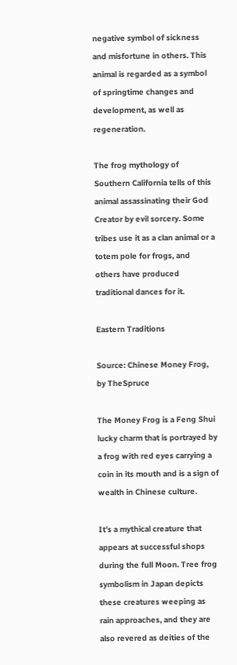negative symbol of sickness and misfortune in others. This animal is regarded as a symbol of springtime changes and development, as well as regeneration.

The frog mythology of Southern California tells of this animal assassinating their God Creator by evil sorcery. Some tribes use it as a clan animal or a totem pole for frogs, and others have produced traditional dances for it.

Eastern Traditions

Source: Chinese Money Frog, by TheSpruce

The Money Frog is a Feng Shui lucky charm that is portrayed by a frog with red eyes carrying a coin in its mouth and is a sign of wealth in Chinese culture.

It’s a mythical creature that appears at successful shops during the full Moon. Tree frog symbolism in Japan depicts these creatures weeping as rain approaches, and they are also revered as deities of the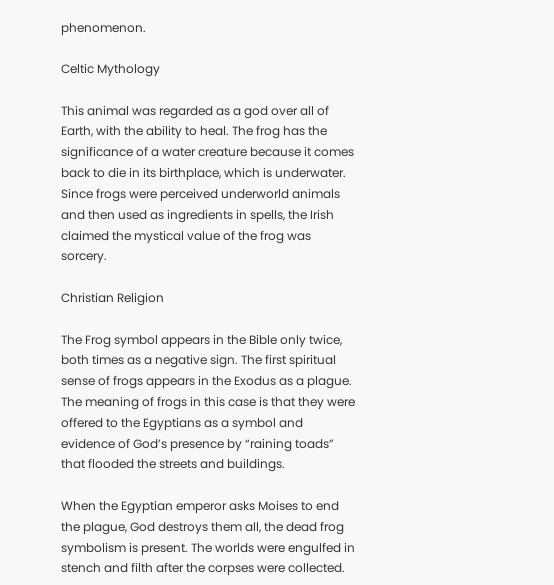phenomenon.

Celtic Mythology

This animal was regarded as a god over all of Earth, with the ability to heal. The frog has the significance of a water creature because it comes back to die in its birthplace, which is underwater.  Since frogs were perceived underworld animals and then used as ingredients in spells, the Irish claimed the mystical value of the frog was sorcery.

Christian Religion

The Frog symbol appears in the Bible only twice, both times as a negative sign. The first spiritual sense of frogs appears in the Exodus as a plague. The meaning of frogs in this case is that they were offered to the Egyptians as a symbol and evidence of God’s presence by “raining toads” that flooded the streets and buildings.

When the Egyptian emperor asks Moises to end the plague, God destroys them all, the dead frog symbolism is present. The worlds were engulfed in stench and filth after the corpses were collected.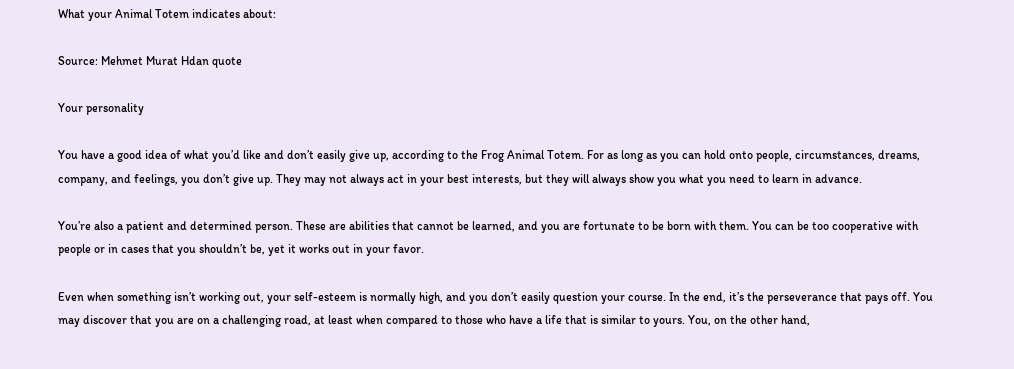What your Animal Totem indicates about:

Source: Mehmet Murat Hdan quote

Your personality

You have a good idea of what you’d like and don’t easily give up, according to the Frog Animal Totem. For as long as you can hold onto people, circumstances, dreams, company, and feelings, you don’t give up. They may not always act in your best interests, but they will always show you what you need to learn in advance.

You’re also a patient and determined person. These are abilities that cannot be learned, and you are fortunate to be born with them. You can be too cooperative with people or in cases that you shouldn’t be, yet it works out in your favor.

Even when something isn’t working out, your self-esteem is normally high, and you don’t easily question your course. In the end, it’s the perseverance that pays off. You may discover that you are on a challenging road, at least when compared to those who have a life that is similar to yours. You, on the other hand,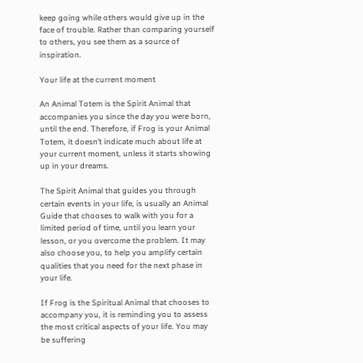keep going while others would give up in the face of trouble. Rather than comparing yourself to others, you see them as a source of inspiration.

Your life at the current moment

An Animal Totem is the Spirit Animal that accompanies you since the day you were born, until the end. Therefore, if Frog is your Animal Totem, it doesn’t indicate much about life at your current moment, unless it starts showing up in your dreams.

The Spirit Animal that guides you through certain events in your life, is usually an Animal Guide that chooses to walk with you for a limited period of time, until you learn your lesson, or you overcome the problem. It may also choose you, to help you amplify certain qualities that you need for the next phase in your life.

If Frog is the Spiritual Animal that chooses to accompany you, it is reminding you to assess the most critical aspects of your life. You may be suffering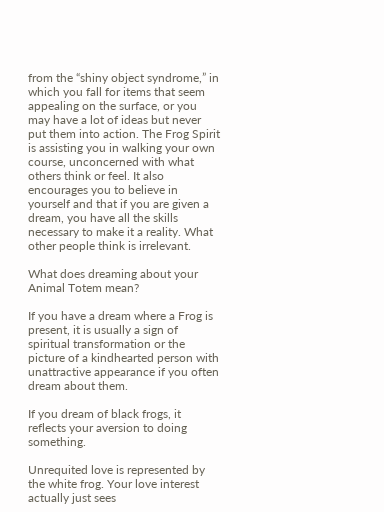from the “shiny object syndrome,” in which you fall for items that seem appealing on the surface, or you may have a lot of ideas but never put them into action. The Frog Spirit is assisting you in walking your own course, unconcerned with what others think or feel. It also encourages you to believe in yourself and that if you are given a dream, you have all the skills necessary to make it a reality. What other people think is irrelevant.

What does dreaming about your Animal Totem mean?

If you have a dream where a Frog is present, it is usually a sign of spiritual transformation or the picture of a kindhearted person with unattractive appearance if you often dream about them.

If you dream of black frogs, it reflects your aversion to doing something.

Unrequited love is represented by the white frog. Your love interest actually just sees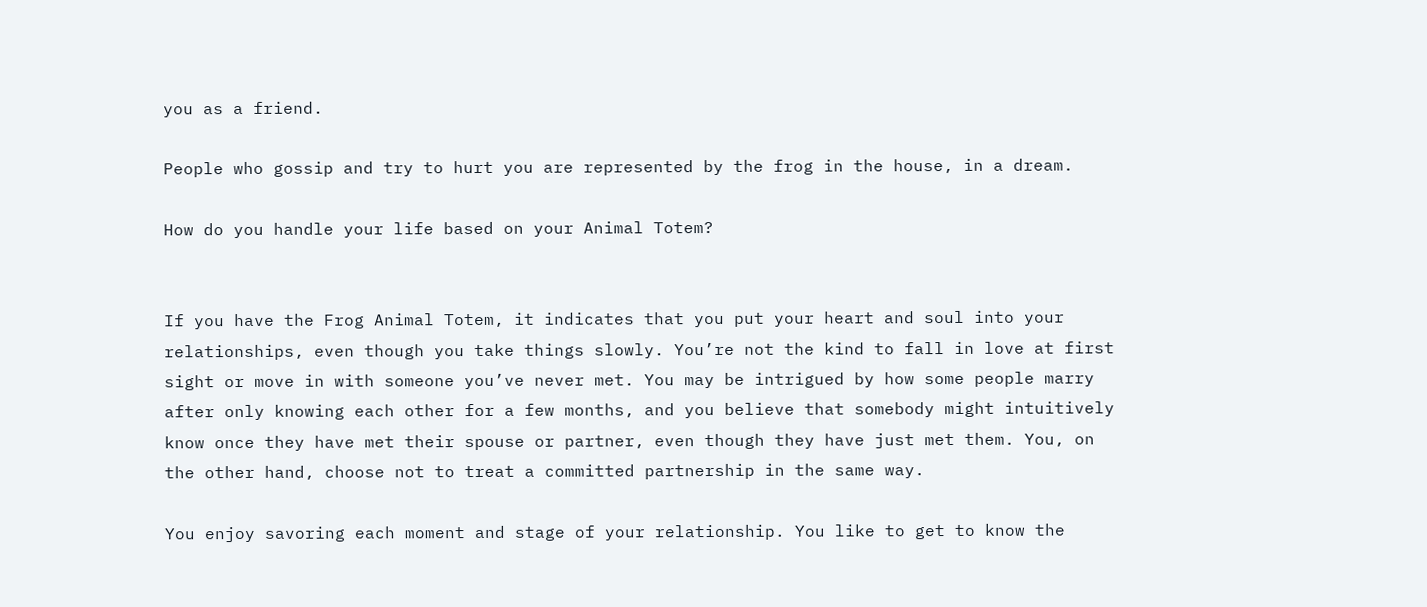you as a friend.

People who gossip and try to hurt you are represented by the frog in the house, in a dream.

How do you handle your life based on your Animal Totem?


If you have the Frog Animal Totem, it indicates that you put your heart and soul into your relationships, even though you take things slowly. You’re not the kind to fall in love at first sight or move in with someone you’ve never met. You may be intrigued by how some people marry after only knowing each other for a few months, and you believe that somebody might intuitively know once they have met their spouse or partner, even though they have just met them. You, on the other hand, choose not to treat a committed partnership in the same way.

You enjoy savoring each moment and stage of your relationship. You like to get to know the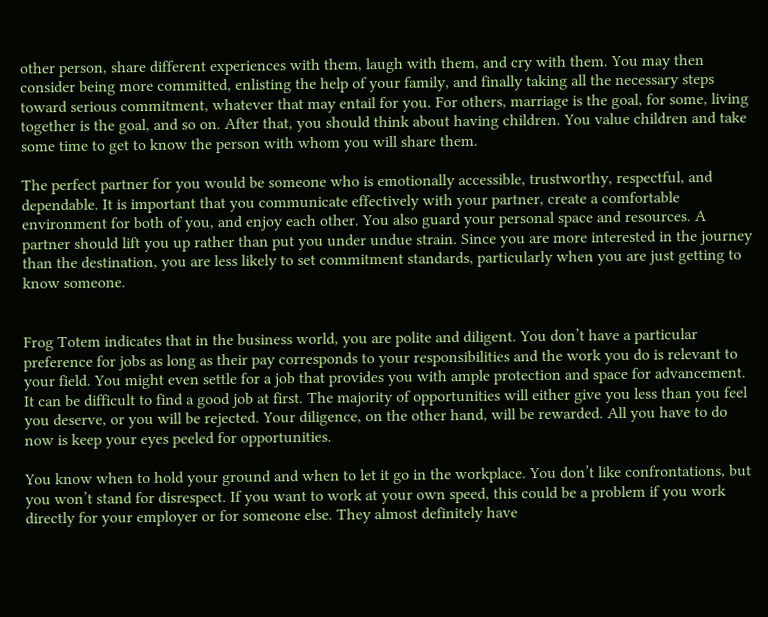other person, share different experiences with them, laugh with them, and cry with them. You may then consider being more committed, enlisting the help of your family, and finally taking all the necessary steps toward serious commitment, whatever that may entail for you. For others, marriage is the goal, for some, living together is the goal, and so on. After that, you should think about having children. You value children and take some time to get to know the person with whom you will share them.

The perfect partner for you would be someone who is emotionally accessible, trustworthy, respectful, and dependable. It is important that you communicate effectively with your partner, create a comfortable environment for both of you, and enjoy each other. You also guard your personal space and resources. A partner should lift you up rather than put you under undue strain. Since you are more interested in the journey than the destination, you are less likely to set commitment standards, particularly when you are just getting to know someone.


Frog Totem indicates that in the business world, you are polite and diligent. You don’t have a particular preference for jobs as long as their pay corresponds to your responsibilities and the work you do is relevant to your field. You might even settle for a job that provides you with ample protection and space for advancement. It can be difficult to find a good job at first. The majority of opportunities will either give you less than you feel you deserve, or you will be rejected. Your diligence, on the other hand, will be rewarded. All you have to do now is keep your eyes peeled for opportunities.

You know when to hold your ground and when to let it go in the workplace. You don’t like confrontations, but you won’t stand for disrespect. If you want to work at your own speed, this could be a problem if you work directly for your employer or for someone else. They almost definitely have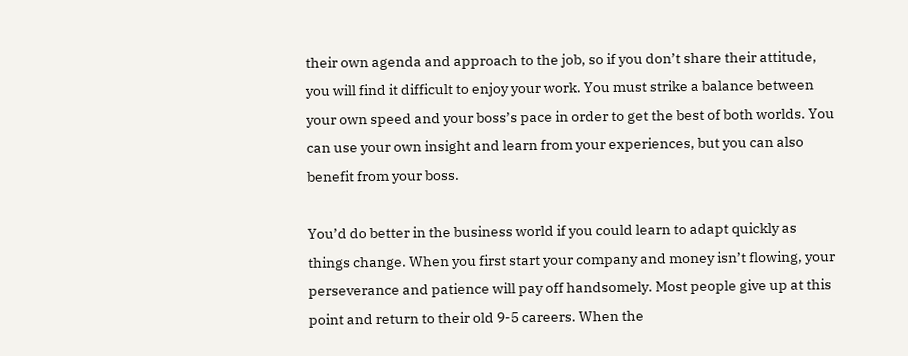their own agenda and approach to the job, so if you don’t share their attitude, you will find it difficult to enjoy your work. You must strike a balance between your own speed and your boss’s pace in order to get the best of both worlds. You can use your own insight and learn from your experiences, but you can also benefit from your boss.

You’d do better in the business world if you could learn to adapt quickly as things change. When you first start your company and money isn’t flowing, your perseverance and patience will pay off handsomely. Most people give up at this point and return to their old 9-5 careers. When the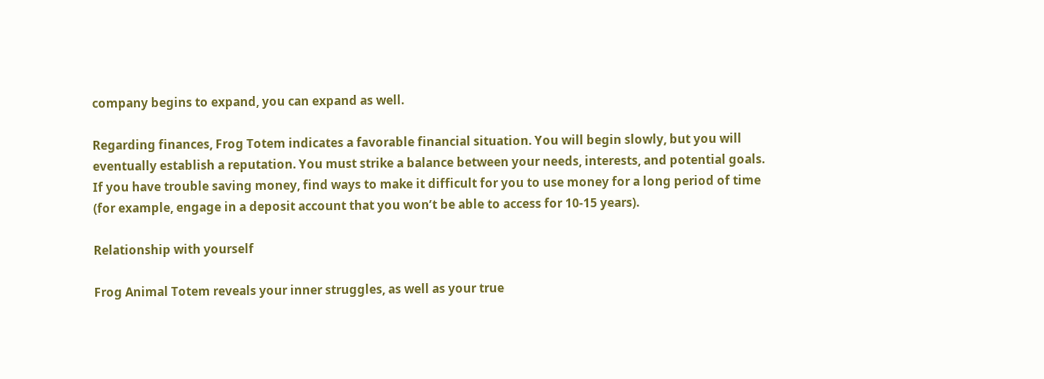company begins to expand, you can expand as well.

Regarding finances, Frog Totem indicates a favorable financial situation. You will begin slowly, but you will eventually establish a reputation. You must strike a balance between your needs, interests, and potential goals. If you have trouble saving money, find ways to make it difficult for you to use money for a long period of time (for example, engage in a deposit account that you won’t be able to access for 10-15 years).

Relationship with yourself

Frog Animal Totem reveals your inner struggles, as well as your true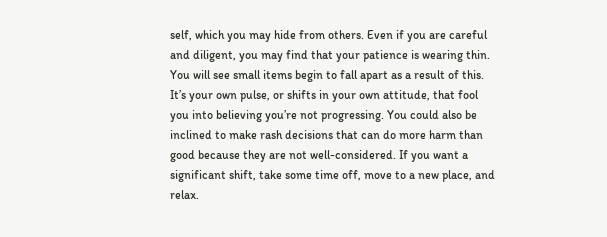self, which you may hide from others. Even if you are careful and diligent, you may find that your patience is wearing thin. You will see small items begin to fall apart as a result of this. It’s your own pulse, or shifts in your own attitude, that fool you into believing you’re not progressing. You could also be inclined to make rash decisions that can do more harm than good because they are not well-considered. If you want a significant shift, take some time off, move to a new place, and relax.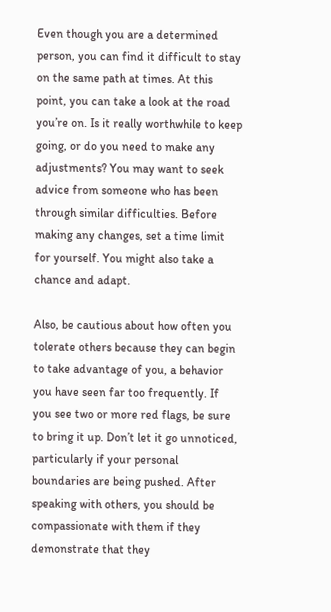Even though you are a determined person, you can find it difficult to stay on the same path at times. At this point, you can take a look at the road you’re on. Is it really worthwhile to keep going, or do you need to make any adjustments? You may want to seek advice from someone who has been through similar difficulties. Before making any changes, set a time limit for yourself. You might also take a chance and adapt.

Also, be cautious about how often you tolerate others because they can begin to take advantage of you, a behavior you have seen far too frequently. If you see two or more red flags, be sure to bring it up. Don’t let it go unnoticed, particularly if your personal boundaries are being pushed. After speaking with others, you should be compassionate with them if they demonstrate that they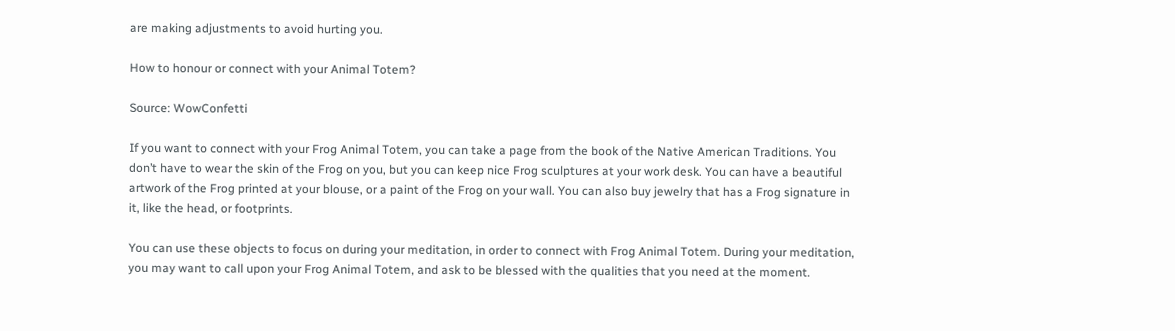are making adjustments to avoid hurting you.

How to honour or connect with your Animal Totem?

Source: WowConfetti

If you want to connect with your Frog Animal Totem, you can take a page from the book of the Native American Traditions. You don’t have to wear the skin of the Frog on you, but you can keep nice Frog sculptures at your work desk. You can have a beautiful artwork of the Frog printed at your blouse, or a paint of the Frog on your wall. You can also buy jewelry that has a Frog signature in it, like the head, or footprints.

You can use these objects to focus on during your meditation, in order to connect with Frog Animal Totem. During your meditation, you may want to call upon your Frog Animal Totem, and ask to be blessed with the qualities that you need at the moment.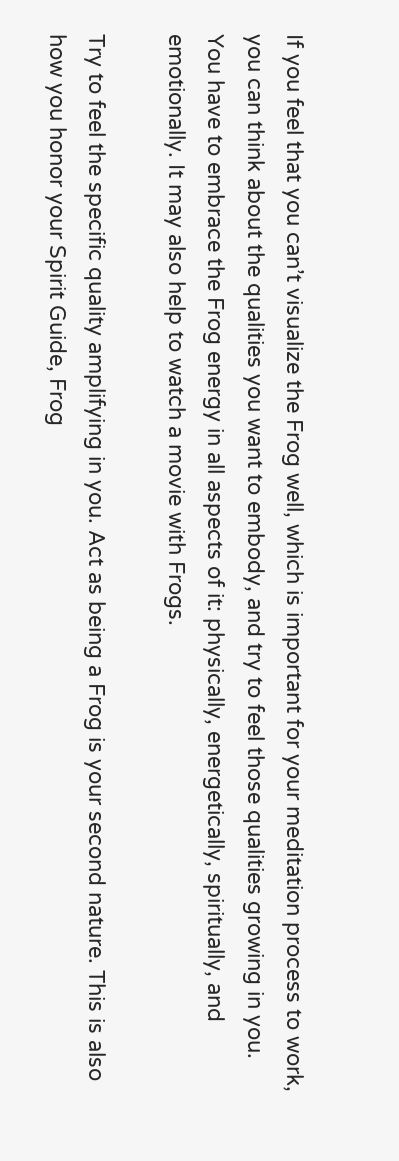If you feel that you can’t visualize the Frog well, which is important for your meditation process to work, you can think about the qualities you want to embody, and try to feel those qualities growing in you. You have to embrace the Frog energy in all aspects of it: physically, energetically, spiritually, and emotionally. It may also help to watch a movie with Frogs.

Try to feel the specific quality amplifying in you. Act as being a Frog is your second nature. This is also how you honor your Spirit Guide, Frog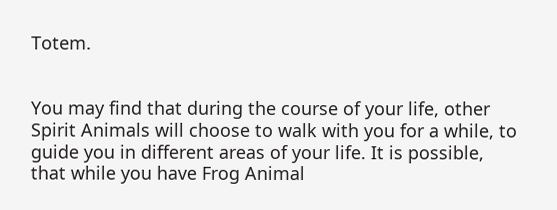Totem.


You may find that during the course of your life, other Spirit Animals will choose to walk with you for a while, to guide you in different areas of your life. It is possible, that while you have Frog Animal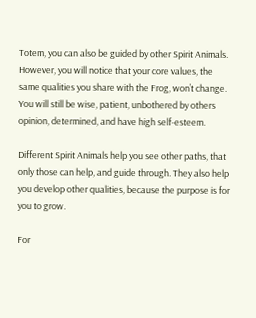Totem, you can also be guided by other Spirit Animals. However, you will notice that your core values, the same qualities you share with the Frog, won’t change. You will still be wise, patient, unbothered by others opinion, determined, and have high self-esteem.

Different Spirit Animals help you see other paths, that only those can help, and guide through. They also help you develop other qualities, because the purpose is for you to grow.

For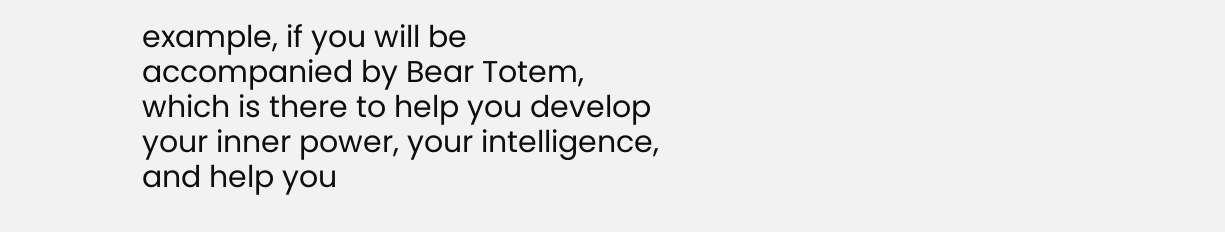example, if you will be accompanied by Bear Totem, which is there to help you develop your inner power, your intelligence, and help you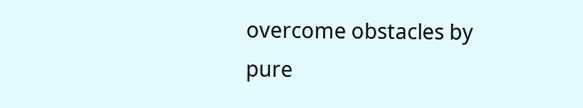overcome obstacles by pure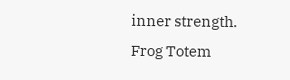inner strength. Frog Totem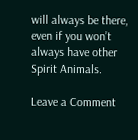will always be there, even if you won’t always have other Spirit Animals.

Leave a Comment